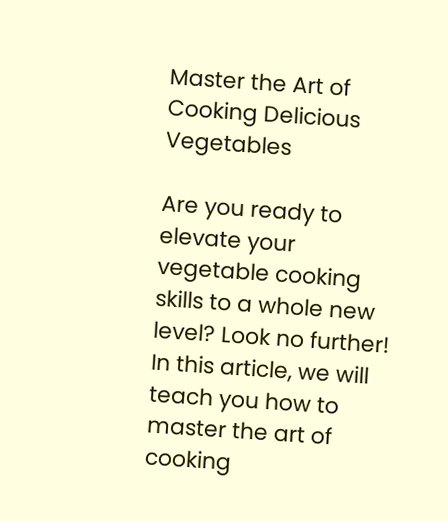Master the Art of Cooking Delicious Vegetables

Are you ready to elevate your vegetable cooking skills to a whole new level? Look no further! In this article, we will teach you how to master the art of cooking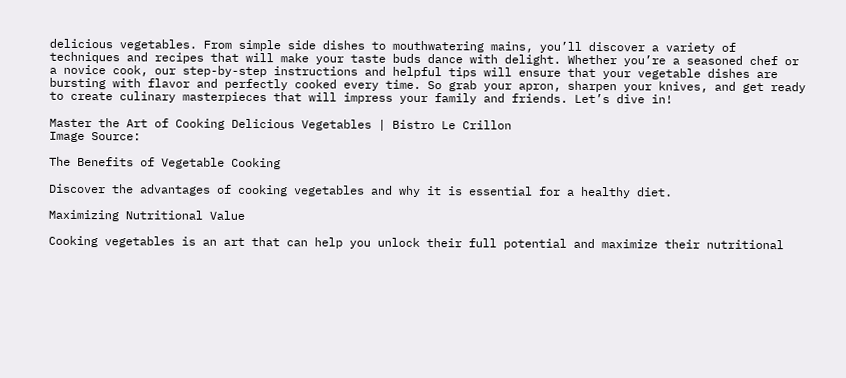delicious vegetables. From simple side dishes to mouthwatering mains, you’ll discover a variety of techniques and recipes that will make your taste buds dance with delight. Whether you’re a seasoned chef or a novice cook, our step-by-step instructions and helpful tips will ensure that your vegetable dishes are bursting with flavor and perfectly cooked every time. So grab your apron, sharpen your knives, and get ready to create culinary masterpieces that will impress your family and friends. Let’s dive in!

Master the Art of Cooking Delicious Vegetables | Bistro Le Crillon
Image Source:

The Benefits of Vegetable Cooking

Discover the advantages of cooking vegetables and why it is essential for a healthy diet.

Maximizing Nutritional Value

Cooking vegetables is an art that can help you unlock their full potential and maximize their nutritional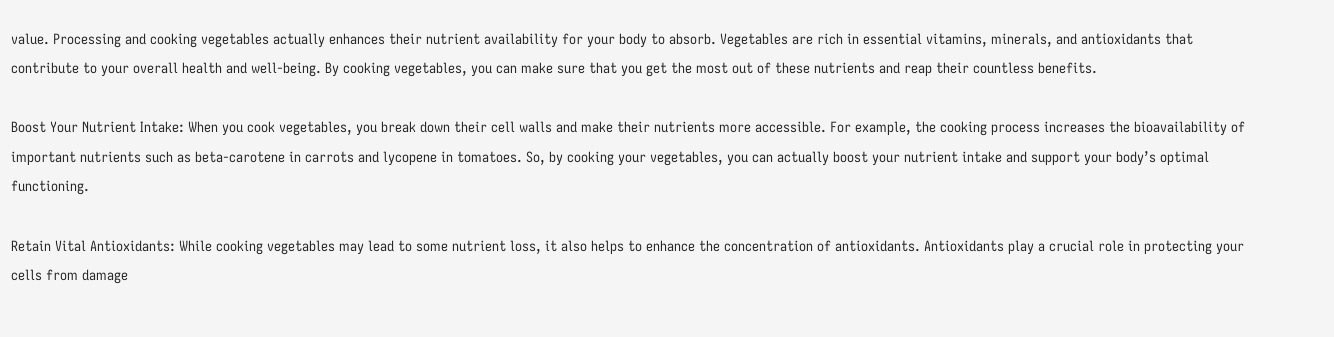value. Processing and cooking vegetables actually enhances their nutrient availability for your body to absorb. Vegetables are rich in essential vitamins, minerals, and antioxidants that contribute to your overall health and well-being. By cooking vegetables, you can make sure that you get the most out of these nutrients and reap their countless benefits.

Boost Your Nutrient Intake: When you cook vegetables, you break down their cell walls and make their nutrients more accessible. For example, the cooking process increases the bioavailability of important nutrients such as beta-carotene in carrots and lycopene in tomatoes. So, by cooking your vegetables, you can actually boost your nutrient intake and support your body’s optimal functioning.

Retain Vital Antioxidants: While cooking vegetables may lead to some nutrient loss, it also helps to enhance the concentration of antioxidants. Antioxidants play a crucial role in protecting your cells from damage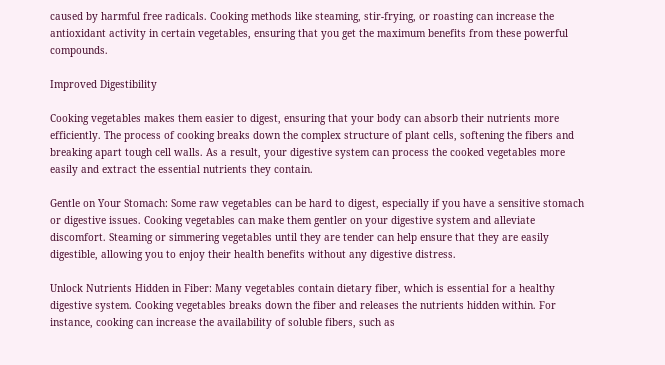caused by harmful free radicals. Cooking methods like steaming, stir-frying, or roasting can increase the antioxidant activity in certain vegetables, ensuring that you get the maximum benefits from these powerful compounds.

Improved Digestibility

Cooking vegetables makes them easier to digest, ensuring that your body can absorb their nutrients more efficiently. The process of cooking breaks down the complex structure of plant cells, softening the fibers and breaking apart tough cell walls. As a result, your digestive system can process the cooked vegetables more easily and extract the essential nutrients they contain.

Gentle on Your Stomach: Some raw vegetables can be hard to digest, especially if you have a sensitive stomach or digestive issues. Cooking vegetables can make them gentler on your digestive system and alleviate discomfort. Steaming or simmering vegetables until they are tender can help ensure that they are easily digestible, allowing you to enjoy their health benefits without any digestive distress.

Unlock Nutrients Hidden in Fiber: Many vegetables contain dietary fiber, which is essential for a healthy digestive system. Cooking vegetables breaks down the fiber and releases the nutrients hidden within. For instance, cooking can increase the availability of soluble fibers, such as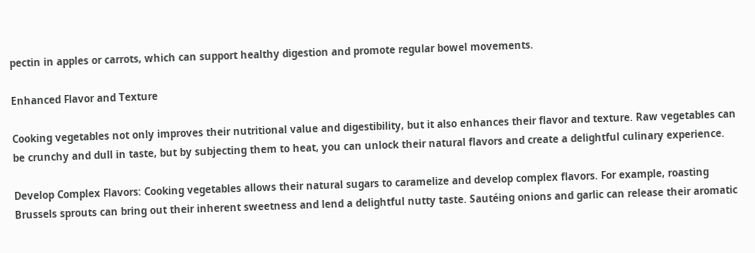pectin in apples or carrots, which can support healthy digestion and promote regular bowel movements.

Enhanced Flavor and Texture

Cooking vegetables not only improves their nutritional value and digestibility, but it also enhances their flavor and texture. Raw vegetables can be crunchy and dull in taste, but by subjecting them to heat, you can unlock their natural flavors and create a delightful culinary experience.

Develop Complex Flavors: Cooking vegetables allows their natural sugars to caramelize and develop complex flavors. For example, roasting Brussels sprouts can bring out their inherent sweetness and lend a delightful nutty taste. Sautéing onions and garlic can release their aromatic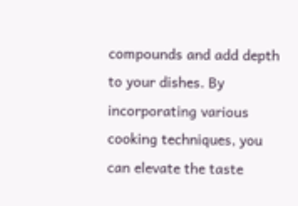compounds and add depth to your dishes. By incorporating various cooking techniques, you can elevate the taste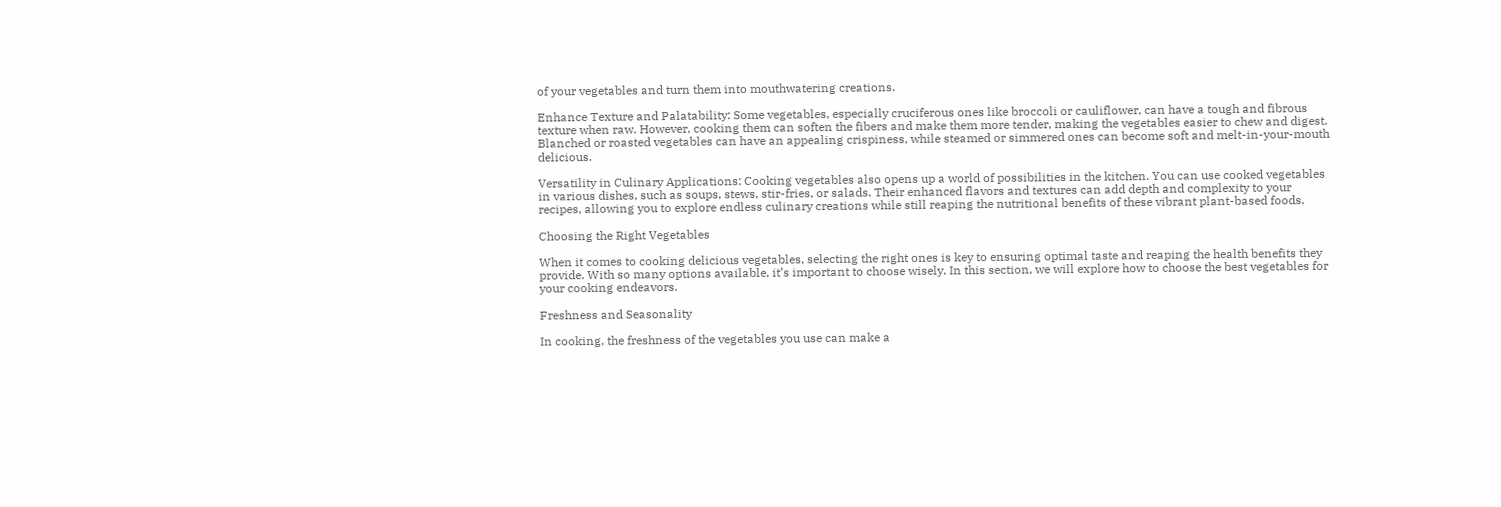of your vegetables and turn them into mouthwatering creations.

Enhance Texture and Palatability: Some vegetables, especially cruciferous ones like broccoli or cauliflower, can have a tough and fibrous texture when raw. However, cooking them can soften the fibers and make them more tender, making the vegetables easier to chew and digest. Blanched or roasted vegetables can have an appealing crispiness, while steamed or simmered ones can become soft and melt-in-your-mouth delicious.

Versatility in Culinary Applications: Cooking vegetables also opens up a world of possibilities in the kitchen. You can use cooked vegetables in various dishes, such as soups, stews, stir-fries, or salads. Their enhanced flavors and textures can add depth and complexity to your recipes, allowing you to explore endless culinary creations while still reaping the nutritional benefits of these vibrant plant-based foods.

Choosing the Right Vegetables

When it comes to cooking delicious vegetables, selecting the right ones is key to ensuring optimal taste and reaping the health benefits they provide. With so many options available, it’s important to choose wisely. In this section, we will explore how to choose the best vegetables for your cooking endeavors.

Freshness and Seasonality

In cooking, the freshness of the vegetables you use can make a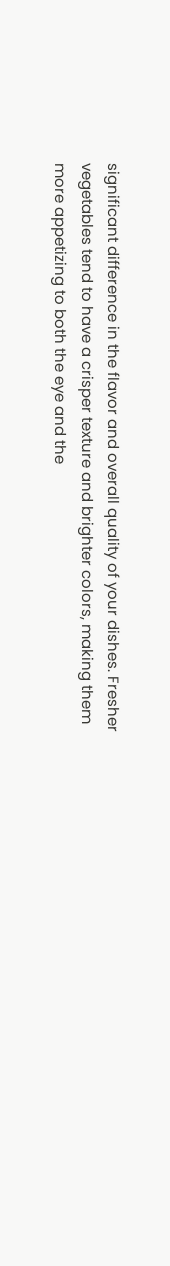significant difference in the flavor and overall quality of your dishes. Fresher vegetables tend to have a crisper texture and brighter colors, making them more appetizing to both the eye and the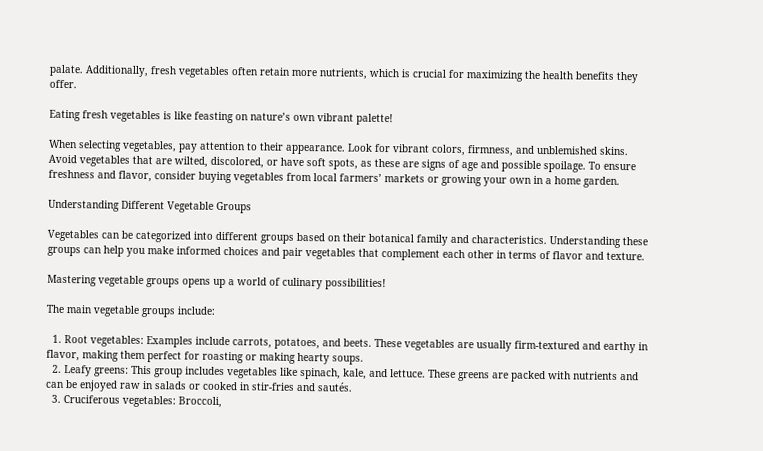palate. Additionally, fresh vegetables often retain more nutrients, which is crucial for maximizing the health benefits they offer.

Eating fresh vegetables is like feasting on nature’s own vibrant palette!

When selecting vegetables, pay attention to their appearance. Look for vibrant colors, firmness, and unblemished skins. Avoid vegetables that are wilted, discolored, or have soft spots, as these are signs of age and possible spoilage. To ensure freshness and flavor, consider buying vegetables from local farmers’ markets or growing your own in a home garden.

Understanding Different Vegetable Groups

Vegetables can be categorized into different groups based on their botanical family and characteristics. Understanding these groups can help you make informed choices and pair vegetables that complement each other in terms of flavor and texture.

Mastering vegetable groups opens up a world of culinary possibilities!

The main vegetable groups include:

  1. Root vegetables: Examples include carrots, potatoes, and beets. These vegetables are usually firm-textured and earthy in flavor, making them perfect for roasting or making hearty soups.
  2. Leafy greens: This group includes vegetables like spinach, kale, and lettuce. These greens are packed with nutrients and can be enjoyed raw in salads or cooked in stir-fries and sautés.
  3. Cruciferous vegetables: Broccoli,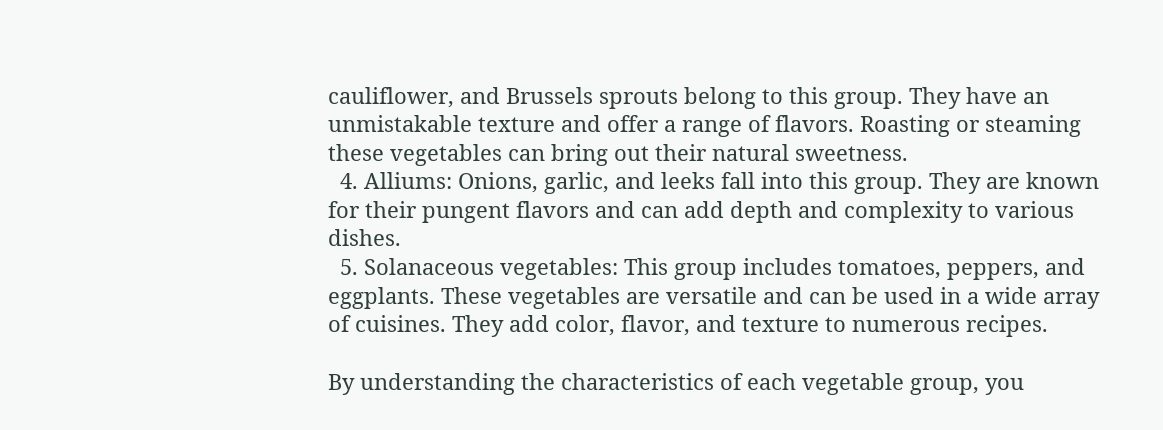cauliflower, and Brussels sprouts belong to this group. They have an unmistakable texture and offer a range of flavors. Roasting or steaming these vegetables can bring out their natural sweetness.
  4. Alliums: Onions, garlic, and leeks fall into this group. They are known for their pungent flavors and can add depth and complexity to various dishes.
  5. Solanaceous vegetables: This group includes tomatoes, peppers, and eggplants. These vegetables are versatile and can be used in a wide array of cuisines. They add color, flavor, and texture to numerous recipes.

By understanding the characteristics of each vegetable group, you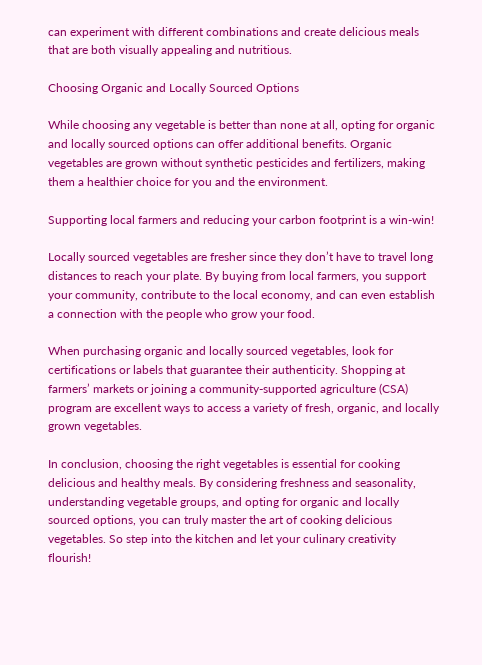can experiment with different combinations and create delicious meals that are both visually appealing and nutritious.

Choosing Organic and Locally Sourced Options

While choosing any vegetable is better than none at all, opting for organic and locally sourced options can offer additional benefits. Organic vegetables are grown without synthetic pesticides and fertilizers, making them a healthier choice for you and the environment.

Supporting local farmers and reducing your carbon footprint is a win-win!

Locally sourced vegetables are fresher since they don’t have to travel long distances to reach your plate. By buying from local farmers, you support your community, contribute to the local economy, and can even establish a connection with the people who grow your food.

When purchasing organic and locally sourced vegetables, look for certifications or labels that guarantee their authenticity. Shopping at farmers’ markets or joining a community-supported agriculture (CSA) program are excellent ways to access a variety of fresh, organic, and locally grown vegetables.

In conclusion, choosing the right vegetables is essential for cooking delicious and healthy meals. By considering freshness and seasonality, understanding vegetable groups, and opting for organic and locally sourced options, you can truly master the art of cooking delicious vegetables. So step into the kitchen and let your culinary creativity flourish!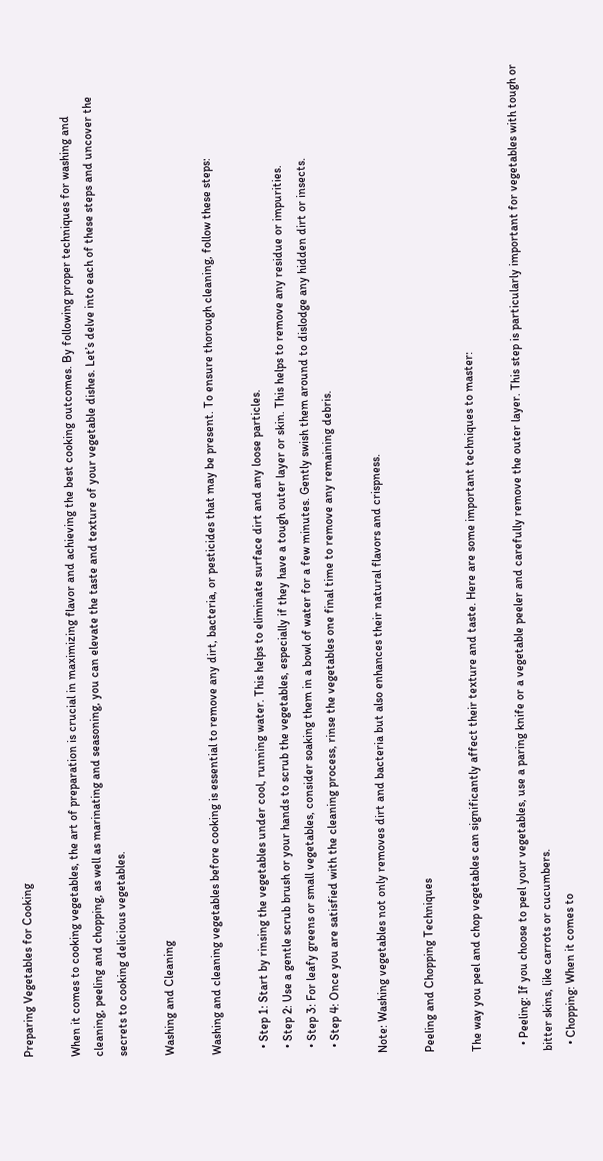Preparing Vegetables for Cooking

When it comes to cooking vegetables, the art of preparation is crucial in maximizing flavor and achieving the best cooking outcomes. By following proper techniques for washing and cleaning, peeling and chopping, as well as marinating and seasoning, you can elevate the taste and texture of your vegetable dishes. Let’s delve into each of these steps and uncover the secrets to cooking delicious vegetables.

Washing and Cleaning

Washing and cleaning vegetables before cooking is essential to remove any dirt, bacteria, or pesticides that may be present. To ensure thorough cleaning, follow these steps:

  • Step 1: Start by rinsing the vegetables under cool, running water. This helps to eliminate surface dirt and any loose particles.
  • Step 2: Use a gentle scrub brush or your hands to scrub the vegetables, especially if they have a tough outer layer or skin. This helps to remove any residue or impurities.
  • Step 3: For leafy greens or small vegetables, consider soaking them in a bowl of water for a few minutes. Gently swish them around to dislodge any hidden dirt or insects.
  • Step 4: Once you are satisfied with the cleaning process, rinse the vegetables one final time to remove any remaining debris.

Note: Washing vegetables not only removes dirt and bacteria but also enhances their natural flavors and crispness.

Peeling and Chopping Techniques

The way you peel and chop vegetables can significantly affect their texture and taste. Here are some important techniques to master:

  • Peeling: If you choose to peel your vegetables, use a paring knife or a vegetable peeler and carefully remove the outer layer. This step is particularly important for vegetables with tough or bitter skins, like carrots or cucumbers.
  • Chopping: When it comes to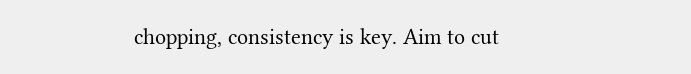chopping, consistency is key. Aim to cut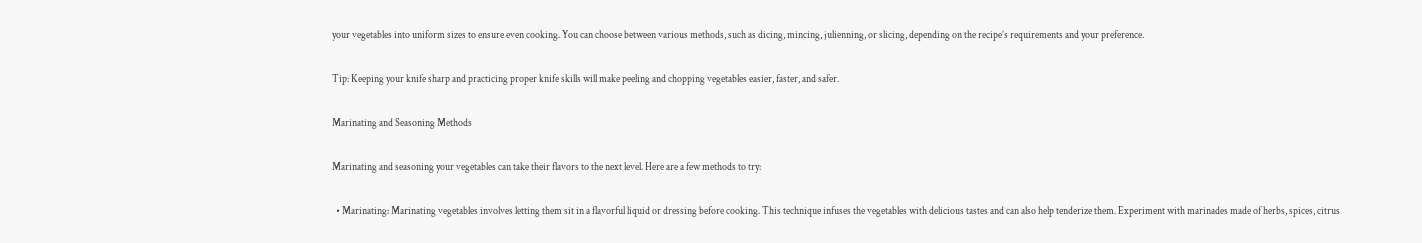your vegetables into uniform sizes to ensure even cooking. You can choose between various methods, such as dicing, mincing, julienning, or slicing, depending on the recipe’s requirements and your preference.

Tip: Keeping your knife sharp and practicing proper knife skills will make peeling and chopping vegetables easier, faster, and safer.

Marinating and Seasoning Methods

Marinating and seasoning your vegetables can take their flavors to the next level. Here are a few methods to try:

  • Marinating: Marinating vegetables involves letting them sit in a flavorful liquid or dressing before cooking. This technique infuses the vegetables with delicious tastes and can also help tenderize them. Experiment with marinades made of herbs, spices, citrus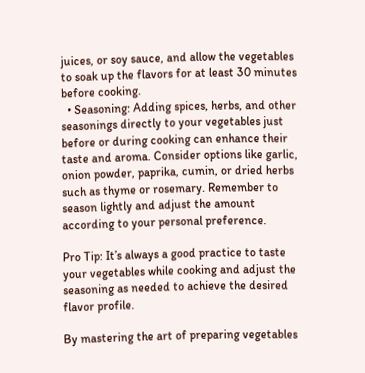juices, or soy sauce, and allow the vegetables to soak up the flavors for at least 30 minutes before cooking.
  • Seasoning: Adding spices, herbs, and other seasonings directly to your vegetables just before or during cooking can enhance their taste and aroma. Consider options like garlic, onion powder, paprika, cumin, or dried herbs such as thyme or rosemary. Remember to season lightly and adjust the amount according to your personal preference.

Pro Tip: It’s always a good practice to taste your vegetables while cooking and adjust the seasoning as needed to achieve the desired flavor profile.

By mastering the art of preparing vegetables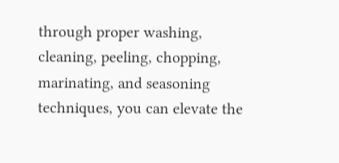through proper washing, cleaning, peeling, chopping, marinating, and seasoning techniques, you can elevate the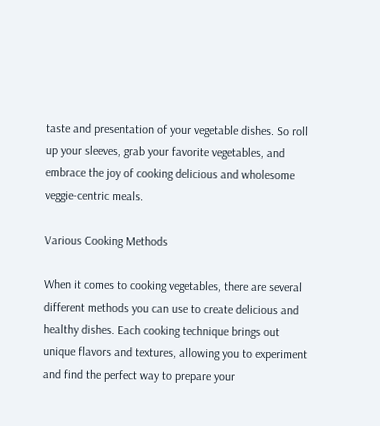taste and presentation of your vegetable dishes. So roll up your sleeves, grab your favorite vegetables, and embrace the joy of cooking delicious and wholesome veggie-centric meals.

Various Cooking Methods

When it comes to cooking vegetables, there are several different methods you can use to create delicious and healthy dishes. Each cooking technique brings out unique flavors and textures, allowing you to experiment and find the perfect way to prepare your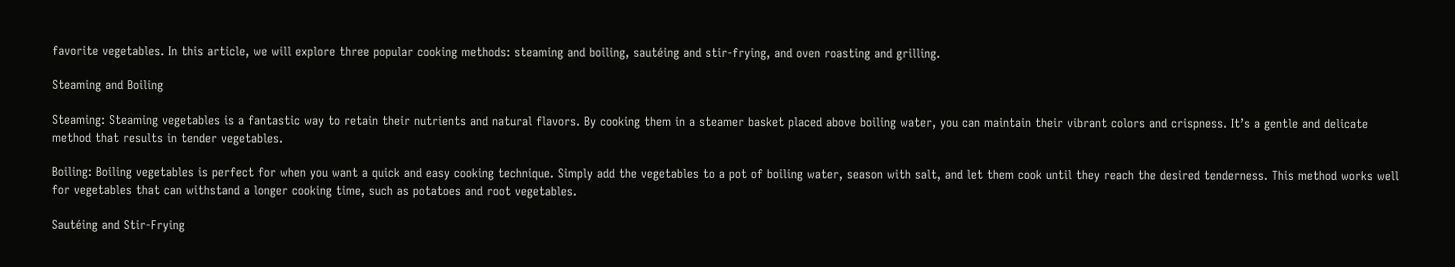favorite vegetables. In this article, we will explore three popular cooking methods: steaming and boiling, sautéing and stir-frying, and oven roasting and grilling.

Steaming and Boiling

Steaming: Steaming vegetables is a fantastic way to retain their nutrients and natural flavors. By cooking them in a steamer basket placed above boiling water, you can maintain their vibrant colors and crispness. It’s a gentle and delicate method that results in tender vegetables.

Boiling: Boiling vegetables is perfect for when you want a quick and easy cooking technique. Simply add the vegetables to a pot of boiling water, season with salt, and let them cook until they reach the desired tenderness. This method works well for vegetables that can withstand a longer cooking time, such as potatoes and root vegetables.

Sautéing and Stir-Frying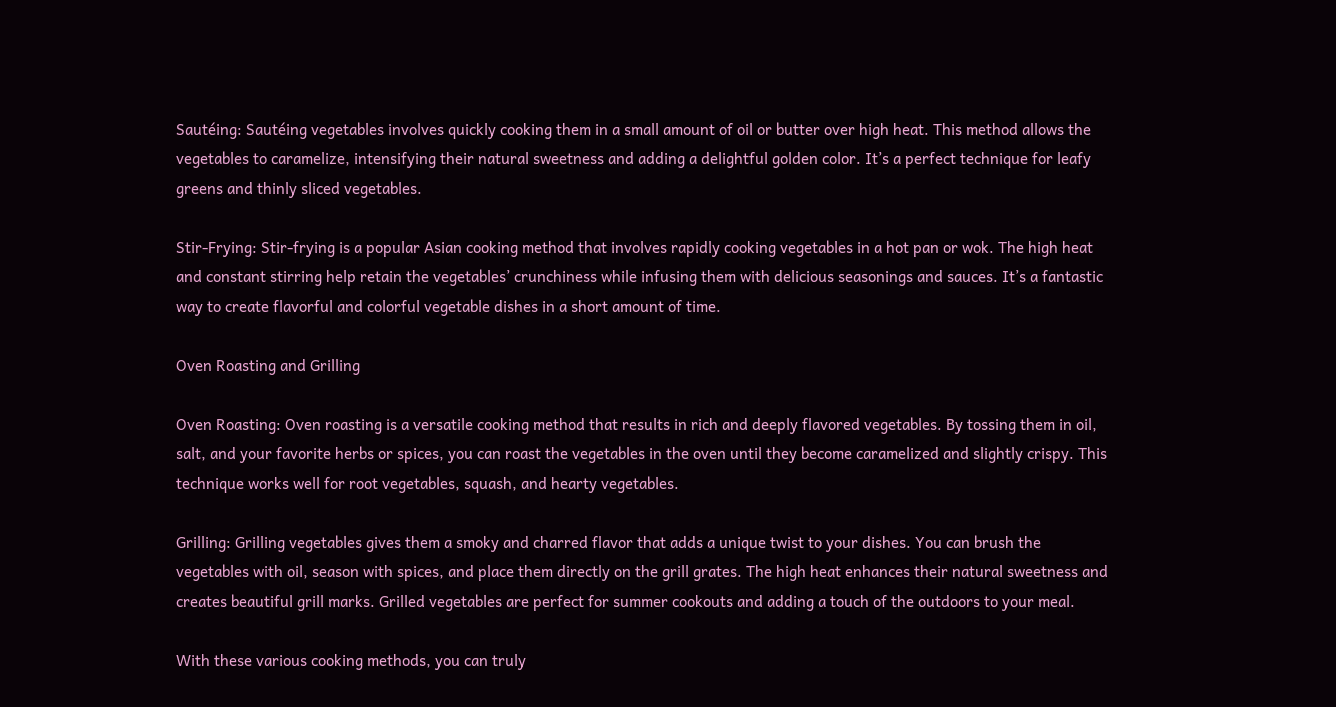Sautéing: Sautéing vegetables involves quickly cooking them in a small amount of oil or butter over high heat. This method allows the vegetables to caramelize, intensifying their natural sweetness and adding a delightful golden color. It’s a perfect technique for leafy greens and thinly sliced vegetables.

Stir-Frying: Stir-frying is a popular Asian cooking method that involves rapidly cooking vegetables in a hot pan or wok. The high heat and constant stirring help retain the vegetables’ crunchiness while infusing them with delicious seasonings and sauces. It’s a fantastic way to create flavorful and colorful vegetable dishes in a short amount of time.

Oven Roasting and Grilling

Oven Roasting: Oven roasting is a versatile cooking method that results in rich and deeply flavored vegetables. By tossing them in oil, salt, and your favorite herbs or spices, you can roast the vegetables in the oven until they become caramelized and slightly crispy. This technique works well for root vegetables, squash, and hearty vegetables.

Grilling: Grilling vegetables gives them a smoky and charred flavor that adds a unique twist to your dishes. You can brush the vegetables with oil, season with spices, and place them directly on the grill grates. The high heat enhances their natural sweetness and creates beautiful grill marks. Grilled vegetables are perfect for summer cookouts and adding a touch of the outdoors to your meal.

With these various cooking methods, you can truly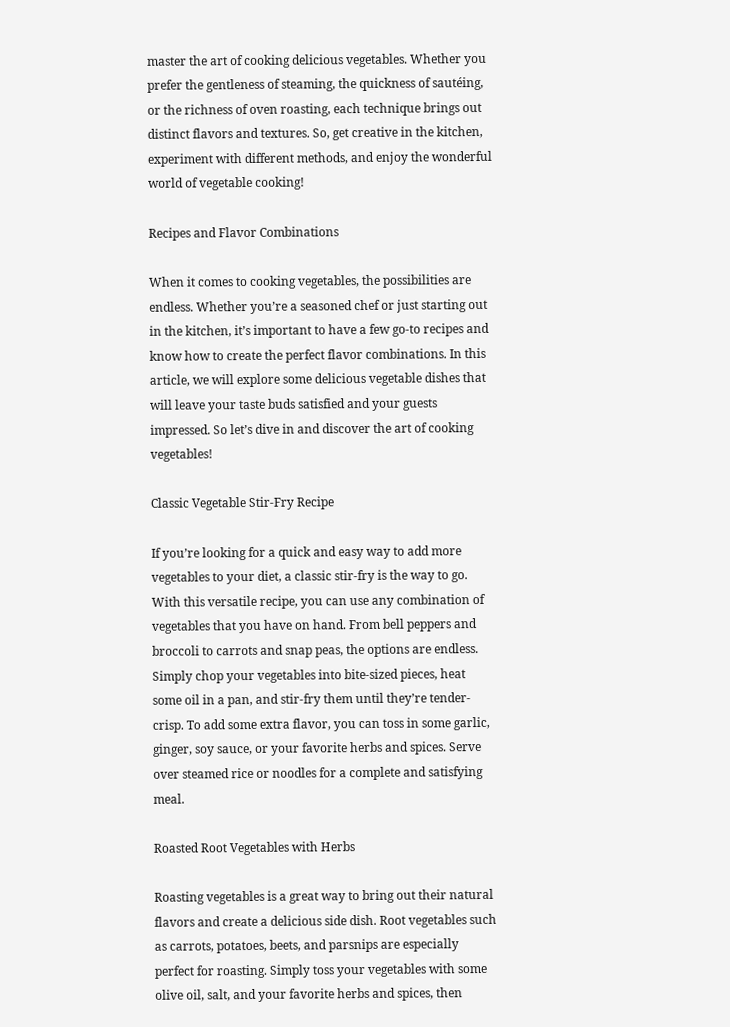master the art of cooking delicious vegetables. Whether you prefer the gentleness of steaming, the quickness of sautéing, or the richness of oven roasting, each technique brings out distinct flavors and textures. So, get creative in the kitchen, experiment with different methods, and enjoy the wonderful world of vegetable cooking!

Recipes and Flavor Combinations

When it comes to cooking vegetables, the possibilities are endless. Whether you’re a seasoned chef or just starting out in the kitchen, it’s important to have a few go-to recipes and know how to create the perfect flavor combinations. In this article, we will explore some delicious vegetable dishes that will leave your taste buds satisfied and your guests impressed. So let’s dive in and discover the art of cooking vegetables!

Classic Vegetable Stir-Fry Recipe

If you’re looking for a quick and easy way to add more vegetables to your diet, a classic stir-fry is the way to go. With this versatile recipe, you can use any combination of vegetables that you have on hand. From bell peppers and broccoli to carrots and snap peas, the options are endless. Simply chop your vegetables into bite-sized pieces, heat some oil in a pan, and stir-fry them until they’re tender-crisp. To add some extra flavor, you can toss in some garlic, ginger, soy sauce, or your favorite herbs and spices. Serve over steamed rice or noodles for a complete and satisfying meal.

Roasted Root Vegetables with Herbs

Roasting vegetables is a great way to bring out their natural flavors and create a delicious side dish. Root vegetables such as carrots, potatoes, beets, and parsnips are especially perfect for roasting. Simply toss your vegetables with some olive oil, salt, and your favorite herbs and spices, then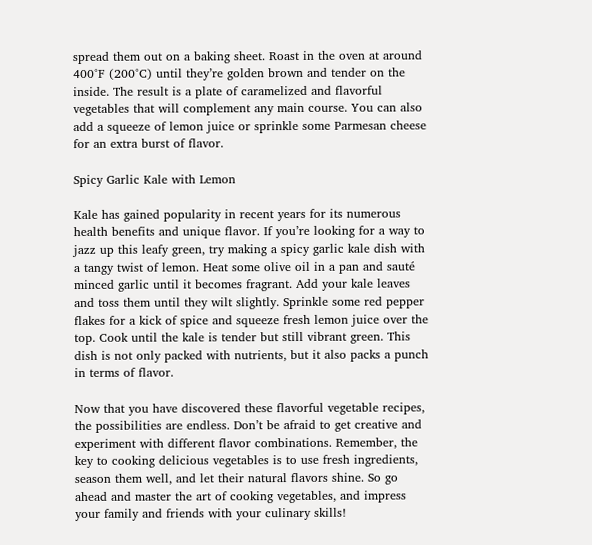spread them out on a baking sheet. Roast in the oven at around 400°F (200°C) until they’re golden brown and tender on the inside. The result is a plate of caramelized and flavorful vegetables that will complement any main course. You can also add a squeeze of lemon juice or sprinkle some Parmesan cheese for an extra burst of flavor.

Spicy Garlic Kale with Lemon

Kale has gained popularity in recent years for its numerous health benefits and unique flavor. If you’re looking for a way to jazz up this leafy green, try making a spicy garlic kale dish with a tangy twist of lemon. Heat some olive oil in a pan and sauté minced garlic until it becomes fragrant. Add your kale leaves and toss them until they wilt slightly. Sprinkle some red pepper flakes for a kick of spice and squeeze fresh lemon juice over the top. Cook until the kale is tender but still vibrant green. This dish is not only packed with nutrients, but it also packs a punch in terms of flavor.

Now that you have discovered these flavorful vegetable recipes, the possibilities are endless. Don’t be afraid to get creative and experiment with different flavor combinations. Remember, the key to cooking delicious vegetables is to use fresh ingredients, season them well, and let their natural flavors shine. So go ahead and master the art of cooking vegetables, and impress your family and friends with your culinary skills!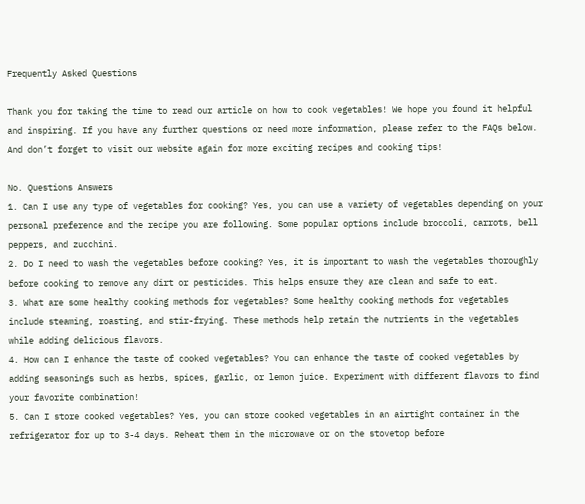Frequently Asked Questions

Thank you for taking the time to read our article on how to cook vegetables! We hope you found it helpful and inspiring. If you have any further questions or need more information, please refer to the FAQs below. And don’t forget to visit our website again for more exciting recipes and cooking tips!

No. Questions Answers
1. Can I use any type of vegetables for cooking? Yes, you can use a variety of vegetables depending on your personal preference and the recipe you are following. Some popular options include broccoli, carrots, bell peppers, and zucchini.
2. Do I need to wash the vegetables before cooking? Yes, it is important to wash the vegetables thoroughly before cooking to remove any dirt or pesticides. This helps ensure they are clean and safe to eat.
3. What are some healthy cooking methods for vegetables? Some healthy cooking methods for vegetables include steaming, roasting, and stir-frying. These methods help retain the nutrients in the vegetables while adding delicious flavors.
4. How can I enhance the taste of cooked vegetables? You can enhance the taste of cooked vegetables by adding seasonings such as herbs, spices, garlic, or lemon juice. Experiment with different flavors to find your favorite combination!
5. Can I store cooked vegetables? Yes, you can store cooked vegetables in an airtight container in the refrigerator for up to 3-4 days. Reheat them in the microwave or on the stovetop before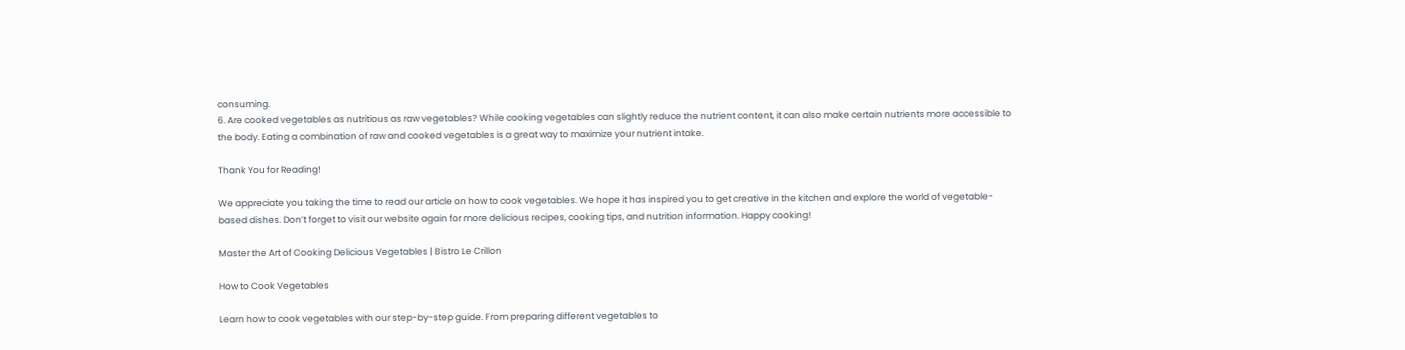consuming.
6. Are cooked vegetables as nutritious as raw vegetables? While cooking vegetables can slightly reduce the nutrient content, it can also make certain nutrients more accessible to the body. Eating a combination of raw and cooked vegetables is a great way to maximize your nutrient intake.

Thank You for Reading!

We appreciate you taking the time to read our article on how to cook vegetables. We hope it has inspired you to get creative in the kitchen and explore the world of vegetable-based dishes. Don’t forget to visit our website again for more delicious recipes, cooking tips, and nutrition information. Happy cooking!

Master the Art of Cooking Delicious Vegetables | Bistro Le Crillon

How to Cook Vegetables

Learn how to cook vegetables with our step-by-step guide. From preparing different vegetables to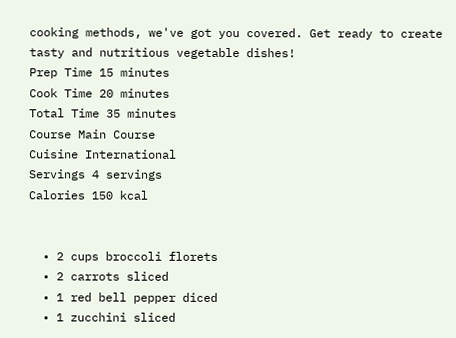cooking methods, we've got you covered. Get ready to create tasty and nutritious vegetable dishes!
Prep Time 15 minutes
Cook Time 20 minutes
Total Time 35 minutes
Course Main Course
Cuisine International
Servings 4 servings
Calories 150 kcal


  • 2 cups broccoli florets
  • 2 carrots sliced
  • 1 red bell pepper diced
  • 1 zucchini sliced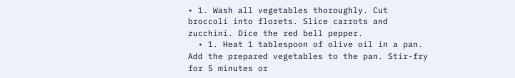• 1. Wash all vegetables thoroughly. Cut broccoli into florets. Slice carrots and zucchini. Dice the red bell pepper.
  • 1. Heat 1 tablespoon of olive oil in a pan. Add the prepared vegetables to the pan. Stir-fry for 5 minutes or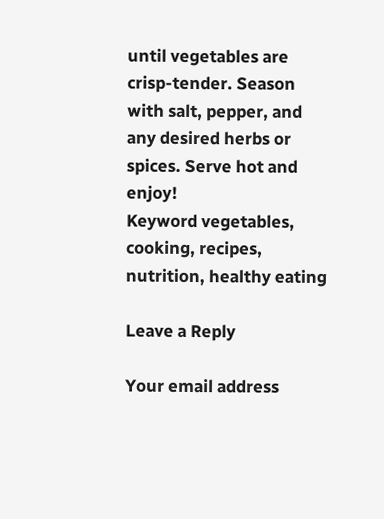until vegetables are crisp-tender. Season with salt, pepper, and any desired herbs or spices. Serve hot and enjoy!
Keyword vegetables, cooking, recipes, nutrition, healthy eating

Leave a Reply

Your email address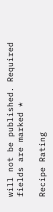will not be published. Required fields are marked *

Recipe Rating